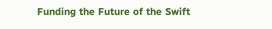Funding the Future of the Swift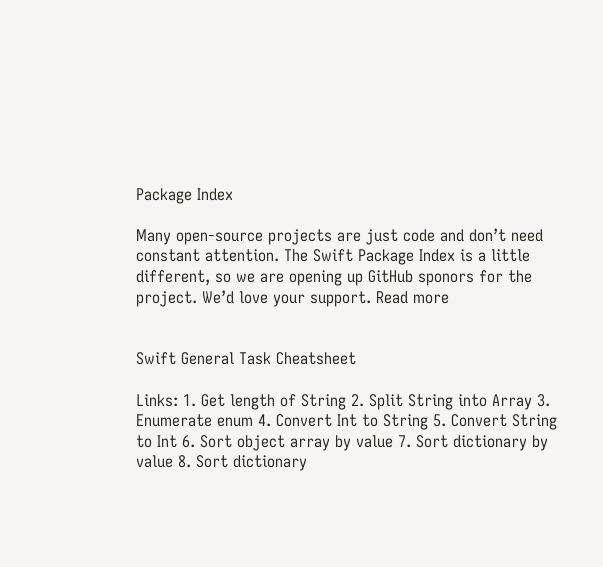Package Index

Many open-source projects are just code and don’t need constant attention. The Swift Package Index is a little different, so we are opening up GitHub sponors for the project. We’d love your support. Read more


Swift General Task Cheatsheet

Links: 1. Get length of String 2. Split String into Array 3. Enumerate enum 4. Convert Int to String 5. Convert String to Int 6. Sort object array by value 7. Sort dictionary by value 8. Sort dictionary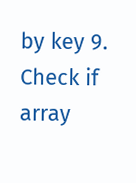by key 9. Check if array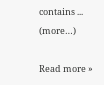contains ... (more…)

Read more »